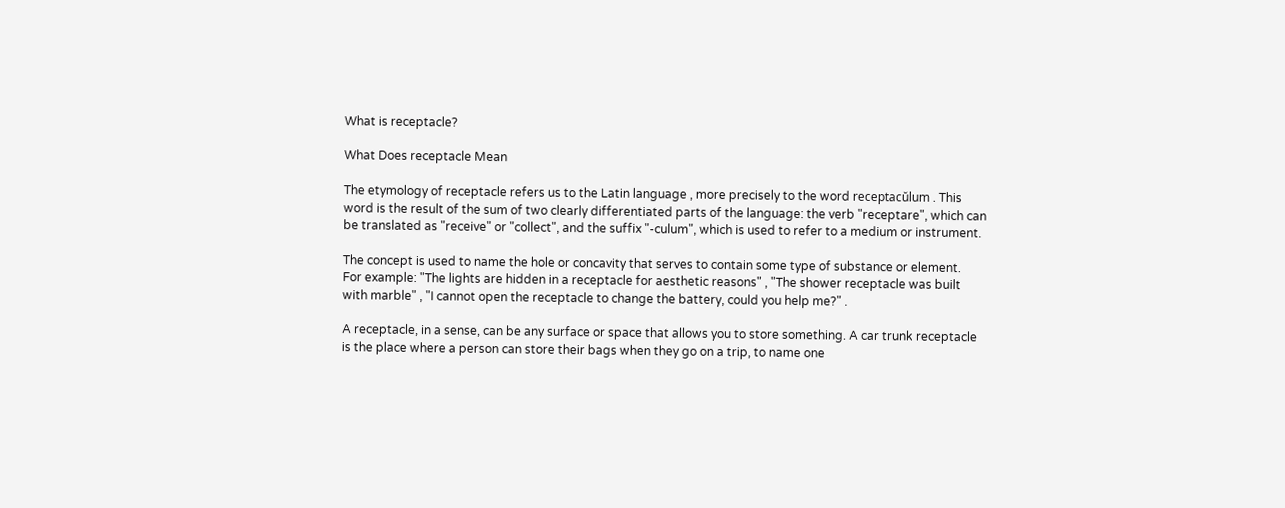What is receptacle?

What Does receptacle Mean

The etymology of receptacle refers us to the Latin language , more precisely to the word receptacŭlum . This word is the result of the sum of two clearly differentiated parts of the language: the verb "receptare", which can be translated as "receive" or "collect", and the suffix "-culum", which is used to refer to a medium or instrument.

The concept is used to name the hole or concavity that serves to contain some type of substance or element.
For example: "The lights are hidden in a receptacle for aesthetic reasons" , "The shower receptacle was built with marble" , "I cannot open the receptacle to change the battery, could you help me?" .

A receptacle, in a sense, can be any surface or space that allows you to store something. A car trunk receptacle is the place where a person can store their bags when they go on a trip, to name one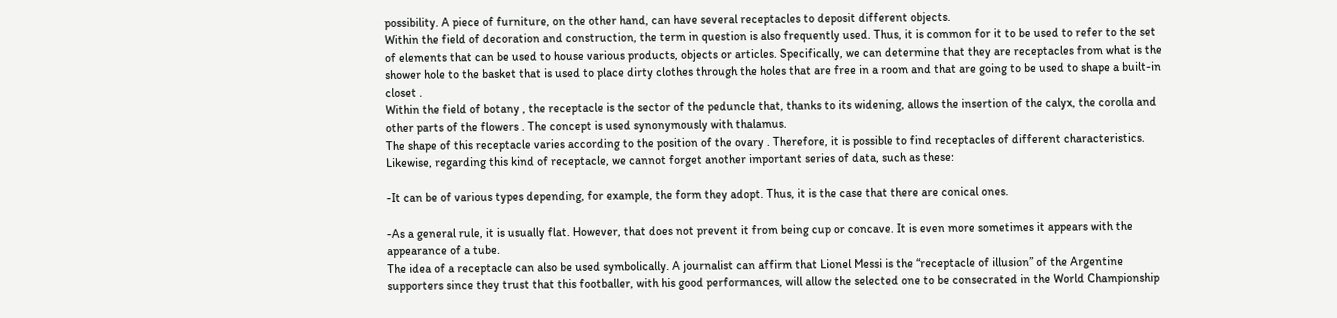possibility. A piece of furniture, on the other hand, can have several receptacles to deposit different objects.
Within the field of decoration and construction, the term in question is also frequently used. Thus, it is common for it to be used to refer to the set of elements that can be used to house various products, objects or articles. Specifically, we can determine that they are receptacles from what is the shower hole to the basket that is used to place dirty clothes through the holes that are free in a room and that are going to be used to shape a built-in closet .
Within the field of botany , the receptacle is the sector of the peduncle that, thanks to its widening, allows the insertion of the calyx, the corolla and other parts of the flowers . The concept is used synonymously with thalamus.
The shape of this receptacle varies according to the position of the ovary . Therefore, it is possible to find receptacles of different characteristics.
Likewise, regarding this kind of receptacle, we cannot forget another important series of data, such as these:

-It can be of various types depending, for example, the form they adopt. Thus, it is the case that there are conical ones.

-As a general rule, it is usually flat. However, that does not prevent it from being cup or concave. It is even more sometimes it appears with the appearance of a tube.
The idea of a receptacle can also be used symbolically. A journalist can affirm that Lionel Messi is the “receptacle of illusion” of the Argentine supporters since they trust that this footballer, with his good performances, will allow the selected one to be consecrated in the World Championship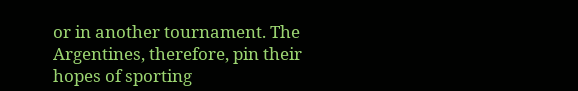or in another tournament. The Argentines, therefore, pin their hopes of sporting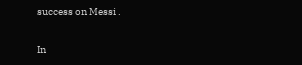success on Messi .

In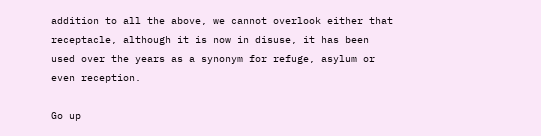addition to all the above, we cannot overlook either that receptacle, although it is now in disuse, it has been used over the years as a synonym for refuge, asylum or even reception.

Go up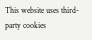This website uses third-party cookies